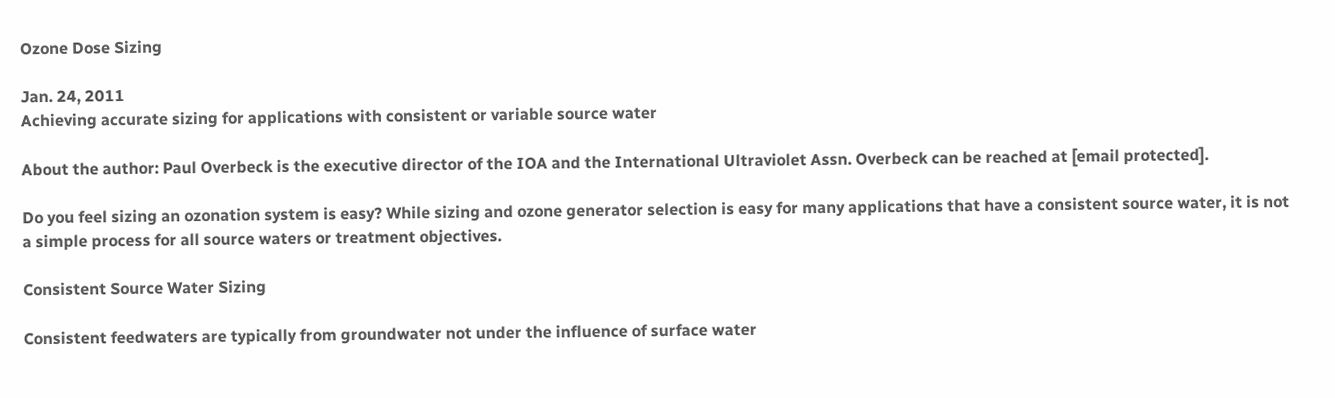Ozone Dose Sizing

Jan. 24, 2011
Achieving accurate sizing for applications with consistent or variable source water

About the author: Paul Overbeck is the executive director of the IOA and the International Ultraviolet Assn. Overbeck can be reached at [email protected].

Do you feel sizing an ozonation system is easy? While sizing and ozone generator selection is easy for many applications that have a consistent source water, it is not a simple process for all source waters or treatment objectives.

Consistent Source Water Sizing

Consistent feedwaters are typically from groundwater not under the influence of surface water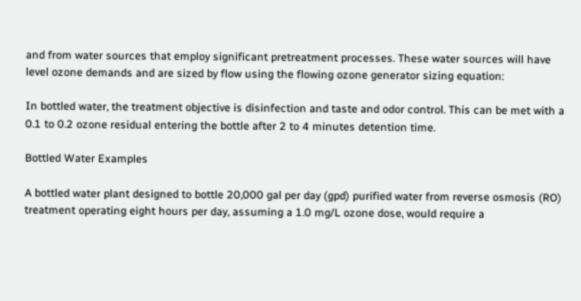and from water sources that employ significant pretreatment processes. These water sources will have level ozone demands and are sized by flow using the flowing ozone generator sizing equation:

In bottled water, the treatment objective is disinfection and taste and odor control. This can be met with a 0.1 to 0.2 ozone residual entering the bottle after 2 to 4 minutes detention time.

Bottled Water Examples

A bottled water plant designed to bottle 20,000 gal per day (gpd) purified water from reverse osmosis (RO) treatment operating eight hours per day, assuming a 1.0 mg/L ozone dose, would require a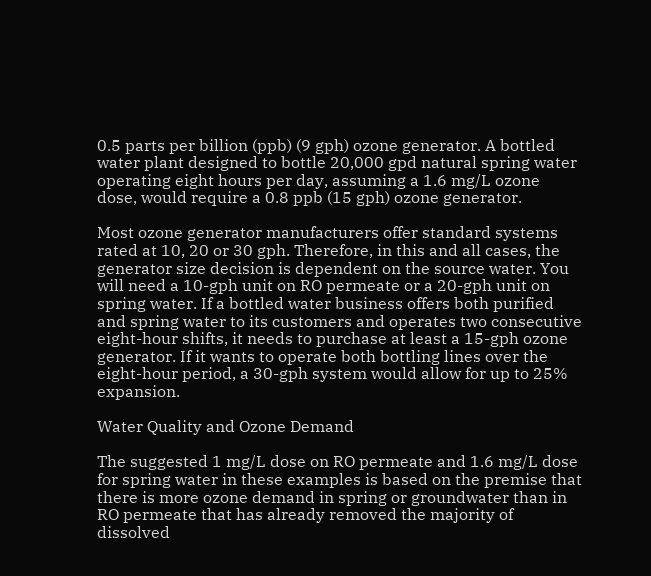0.5 parts per billion (ppb) (9 gph) ozone generator. A bottled water plant designed to bottle 20,000 gpd natural spring water operating eight hours per day, assuming a 1.6 mg/L ozone dose, would require a 0.8 ppb (15 gph) ozone generator.

Most ozone generator manufacturers offer standard systems rated at 10, 20 or 30 gph. Therefore, in this and all cases, the generator size decision is dependent on the source water. You will need a 10-gph unit on RO permeate or a 20-gph unit on spring water. If a bottled water business offers both purified and spring water to its customers and operates two consecutive eight-hour shifts, it needs to purchase at least a 15-gph ozone generator. If it wants to operate both bottling lines over the eight-hour period, a 30-gph system would allow for up to 25% expansion.

Water Quality and Ozone Demand

The suggested 1 mg/L dose on RO permeate and 1.6 mg/L dose for spring water in these examples is based on the premise that there is more ozone demand in spring or groundwater than in RO permeate that has already removed the majority of dissolved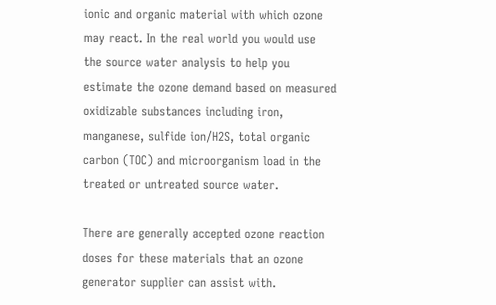ionic and organic material with which ozone may react. In the real world you would use the source water analysis to help you estimate the ozone demand based on measured oxidizable substances including iron, manganese, sulfide ion/H2S, total organic carbon (TOC) and microorganism load in the treated or untreated source water.

There are generally accepted ozone reaction doses for these materials that an ozone generator supplier can assist with.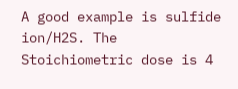A good example is sulfide ion/H2S. The Stoichiometric dose is 4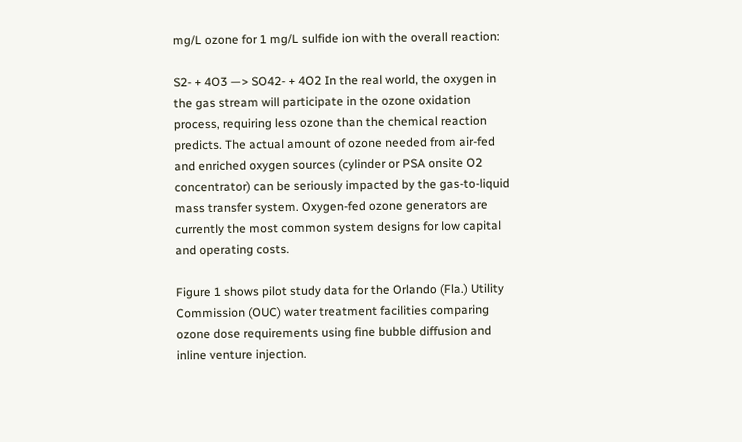mg/L ozone for 1 mg/L sulfide ion with the overall reaction:

S2- + 4O3 —> SO42- + 4O2 In the real world, the oxygen in the gas stream will participate in the ozone oxidation process, requiring less ozone than the chemical reaction predicts. The actual amount of ozone needed from air-fed and enriched oxygen sources (cylinder or PSA onsite O2 concentrator) can be seriously impacted by the gas-to-liquid mass transfer system. Oxygen-fed ozone generators are currently the most common system designs for low capital and operating costs.

Figure 1 shows pilot study data for the Orlando (Fla.) Utility Commission (OUC) water treatment facilities comparing ozone dose requirements using fine bubble diffusion and inline venture injection.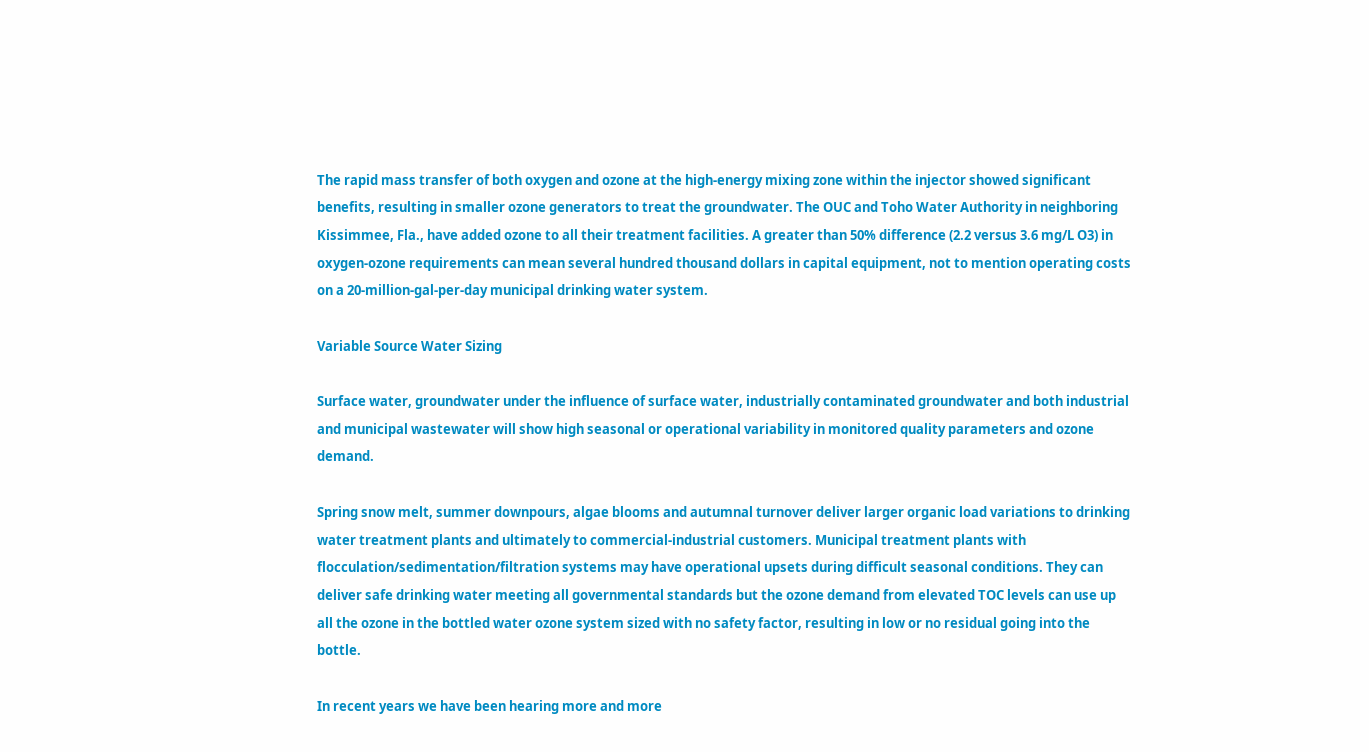The rapid mass transfer of both oxygen and ozone at the high-energy mixing zone within the injector showed significant benefits, resulting in smaller ozone generators to treat the groundwater. The OUC and Toho Water Authority in neighboring Kissimmee, Fla., have added ozone to all their treatment facilities. A greater than 50% difference (2.2 versus 3.6 mg/L O3) in oxygen-ozone requirements can mean several hundred thousand dollars in capital equipment, not to mention operating costs on a 20-million-gal-per-day municipal drinking water system.

Variable Source Water Sizing

Surface water, groundwater under the influence of surface water, industrially contaminated groundwater and both industrial and municipal wastewater will show high seasonal or operational variability in monitored quality parameters and ozone demand.

Spring snow melt, summer downpours, algae blooms and autumnal turnover deliver larger organic load variations to drinking water treatment plants and ultimately to commercial-industrial customers. Municipal treatment plants with flocculation/sedimentation/filtration systems may have operational upsets during difficult seasonal conditions. They can deliver safe drinking water meeting all governmental standards but the ozone demand from elevated TOC levels can use up all the ozone in the bottled water ozone system sized with no safety factor, resulting in low or no residual going into the bottle.

In recent years we have been hearing more and more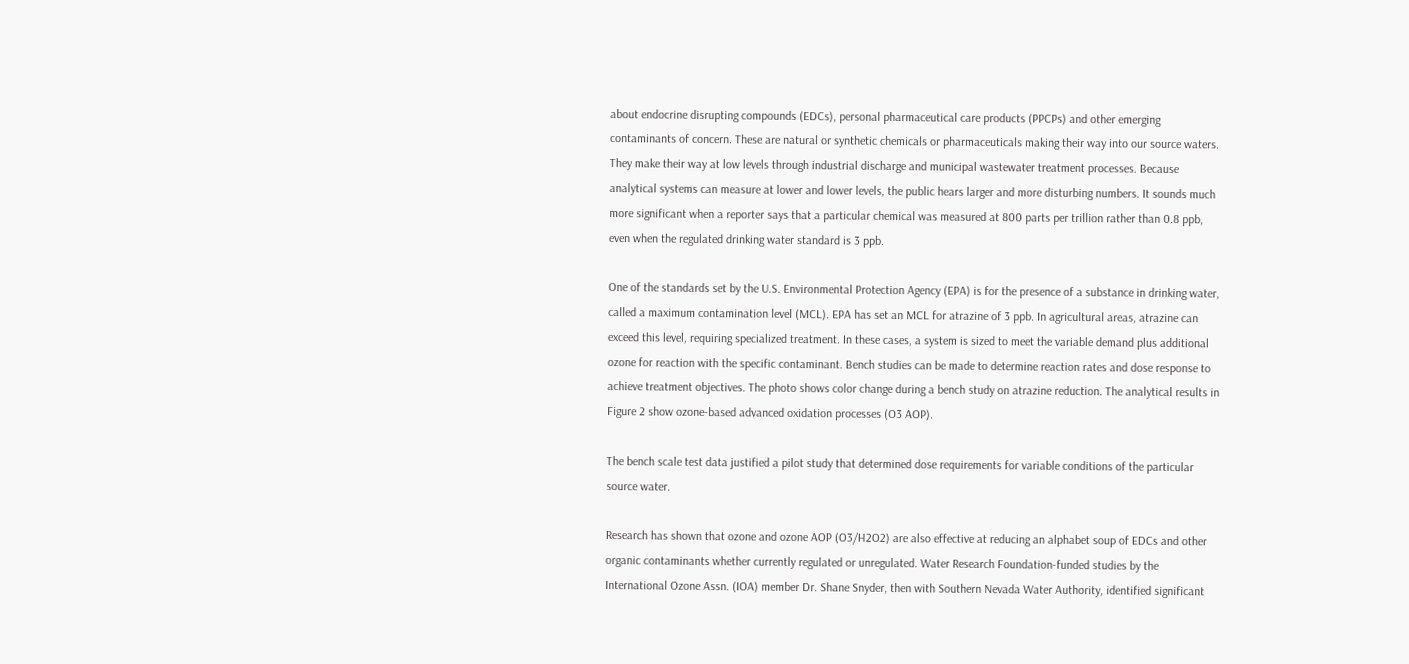about endocrine disrupting compounds (EDCs), personal pharmaceutical care products (PPCPs) and other emerging contaminants of concern. These are natural or synthetic chemicals or pharmaceuticals making their way into our source waters. They make their way at low levels through industrial discharge and municipal wastewater treatment processes. Because analytical systems can measure at lower and lower levels, the public hears larger and more disturbing numbers. It sounds much more significant when a reporter says that a particular chemical was measured at 800 parts per trillion rather than 0.8 ppb, even when the regulated drinking water standard is 3 ppb.

One of the standards set by the U.S. Environmental Protection Agency (EPA) is for the presence of a substance in drinking water, called a maximum contamination level (MCL). EPA has set an MCL for atrazine of 3 ppb. In agricultural areas, atrazine can exceed this level, requiring specialized treatment. In these cases, a system is sized to meet the variable demand plus additional ozone for reaction with the specific contaminant. Bench studies can be made to determine reaction rates and dose response to achieve treatment objectives. The photo shows color change during a bench study on atrazine reduction. The analytical results in Figure 2 show ozone-based advanced oxidation processes (O3 AOP).

The bench scale test data justified a pilot study that determined dose requirements for variable conditions of the particular source water.

Research has shown that ozone and ozone AOP (O3/H2O2) are also effective at reducing an alphabet soup of EDCs and other organic contaminants whether currently regulated or unregulated. Water Research Foundation-funded studies by the International Ozone Assn. (IOA) member Dr. Shane Snyder, then with Southern Nevada Water Authority, identified significant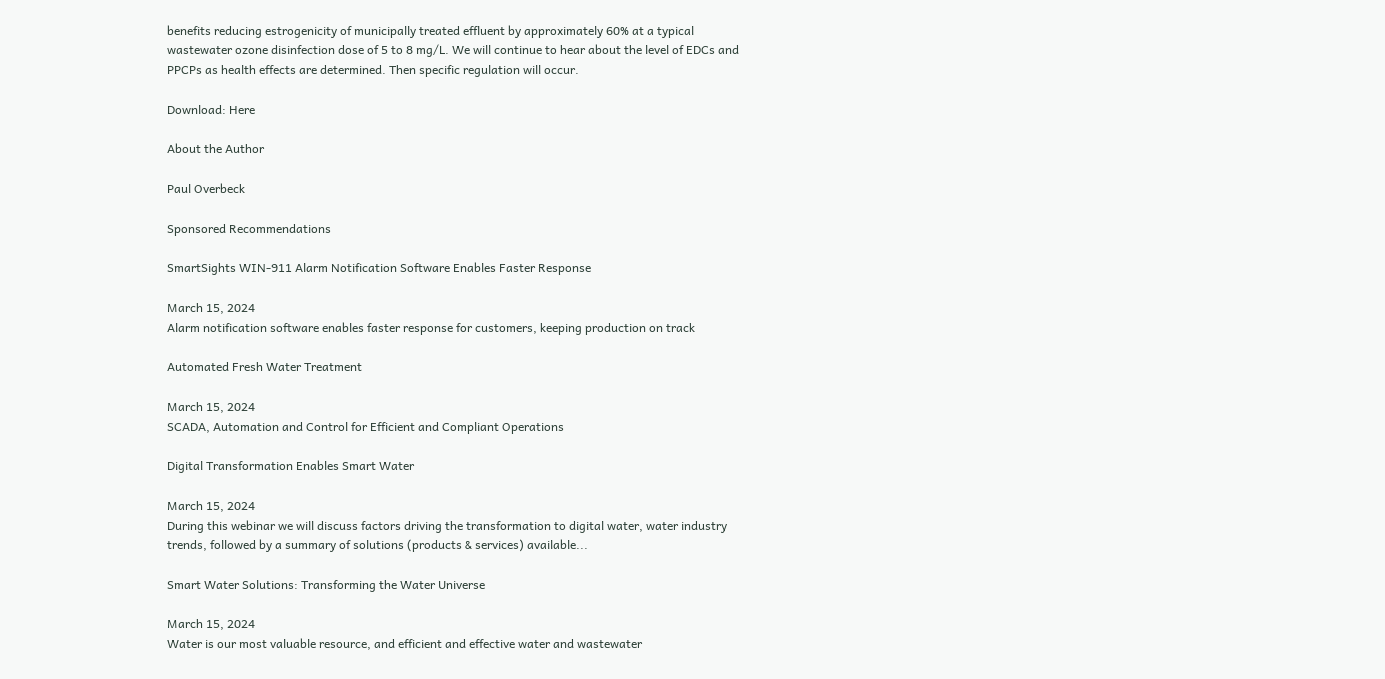benefits reducing estrogenicity of municipally treated effluent by approximately 60% at a typical wastewater ozone disinfection dose of 5 to 8 mg/L. We will continue to hear about the level of EDCs and PPCPs as health effects are determined. Then specific regulation will occur.

Download: Here

About the Author

Paul Overbeck

Sponsored Recommendations

SmartSights WIN-911 Alarm Notification Software Enables Faster Response

March 15, 2024
Alarm notification software enables faster response for customers, keeping production on track

Automated Fresh Water Treatment

March 15, 2024
SCADA, Automation and Control for Efficient and Compliant Operations

Digital Transformation Enables Smart Water

March 15, 2024
During this webinar we will discuss factors driving the transformation to digital water, water industry trends, followed by a summary of solutions (products & services) available...

Smart Water Solutions: Transforming the Water Universe

March 15, 2024
Water is our most valuable resource, and efficient and effective water and wastewater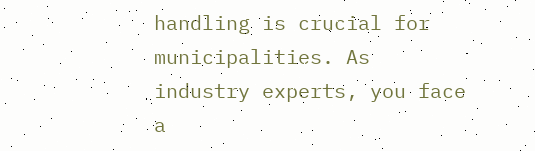handling is crucial for municipalities. As industry experts, you face a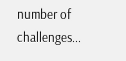number of challenges...